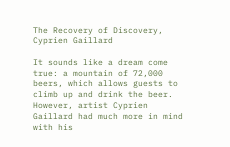The Recovery of Discovery, Cyprien Gaillard

It sounds like a dream come true: a mountain of 72,000 beers, which allows guests to climb up and drink the beer. However, artist Cyprien Gaillard had much more in mind with his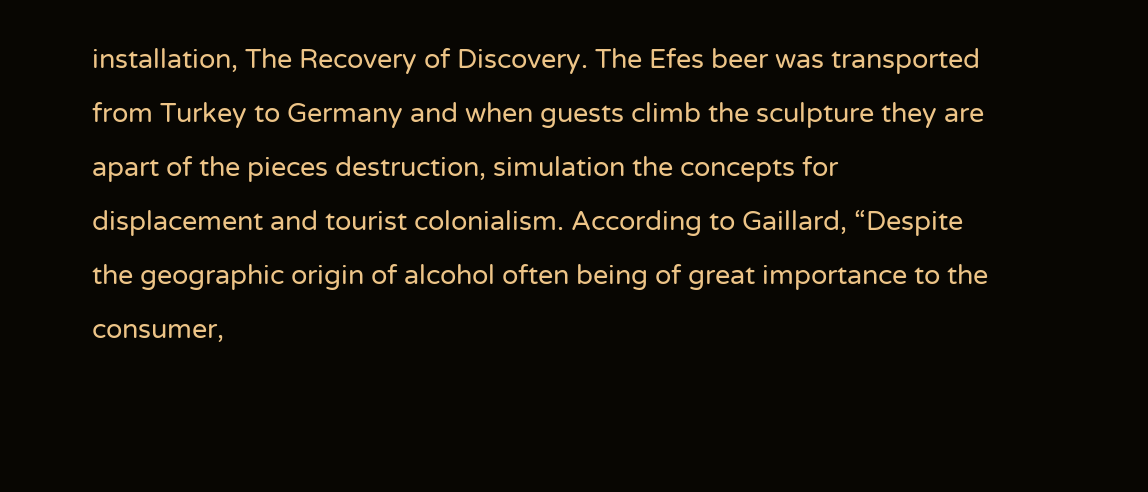installation, The Recovery of Discovery. The Efes beer was transported from Turkey to Germany and when guests climb the sculpture they are apart of the pieces destruction, simulation the concepts for displacement and tourist colonialism. According to Gaillard, “Despite the geographic origin of alcohol often being of great importance to the consumer,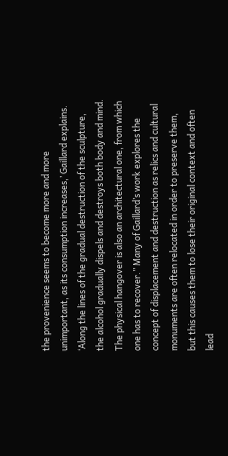the provenience seems to become more and more unimportant, as its consumption increases,’ Gaillard explains. ‘Along the lines of the gradual destruction of the sculpture, the alcohol gradually dispels and destroys both body and mind. The physical hangover is also an architectural one, from which one has to recover.” Many of Gaillard’s work explores the concept of displacement and destruction as relics and cultural monuments are often relocated in order to preserve them, but this causes them to lose their original context and often lead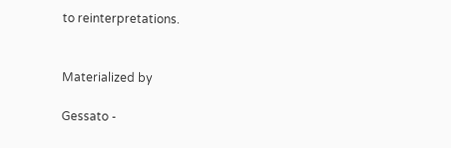to reinterpretations.


Materialized by

Gessato -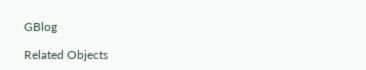GBlog

Related Objects